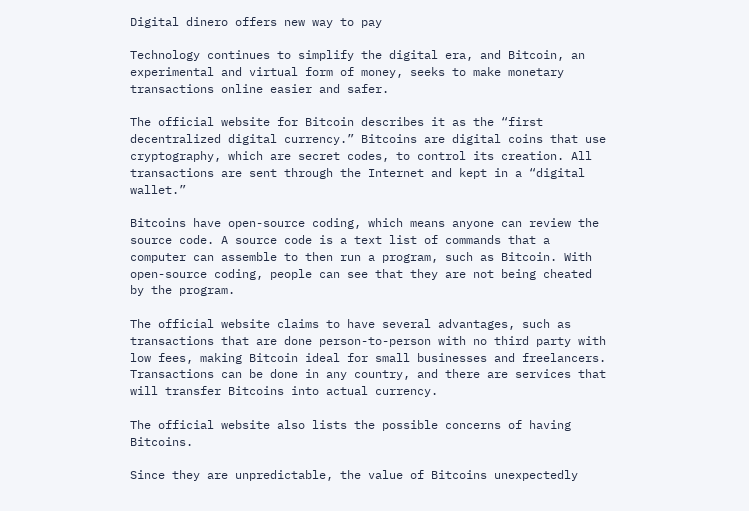Digital dinero offers new way to pay

Technology continues to simplify the digital era, and Bitcoin, an experimental and virtual form of money, seeks to make monetary transactions online easier and safer.

The official website for Bitcoin describes it as the “first decentralized digital currency.” Bitcoins are digital coins that use cryptography, which are secret codes, to control its creation. All transactions are sent through the Internet and kept in a “digital wallet.”

Bitcoins have open-source coding, which means anyone can review the source code. A source code is a text list of commands that a computer can assemble to then run a program, such as Bitcoin. With open-source coding, people can see that they are not being cheated by the program.

The official website claims to have several advantages, such as transactions that are done person-to-person with no third party with low fees, making Bitcoin ideal for small businesses and freelancers. Transactions can be done in any country, and there are services that will transfer Bitcoins into actual currency.

The official website also lists the possible concerns of having Bitcoins.

Since they are unpredictable, the value of Bitcoins unexpectedly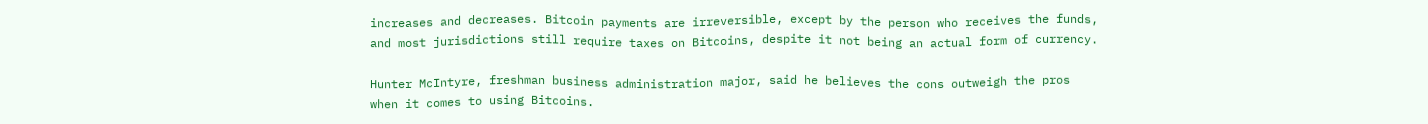increases and decreases. Bitcoin payments are irreversible, except by the person who receives the funds, and most jurisdictions still require taxes on Bitcoins, despite it not being an actual form of currency.

Hunter McIntyre, freshman business administration major, said he believes the cons outweigh the pros when it comes to using Bitcoins.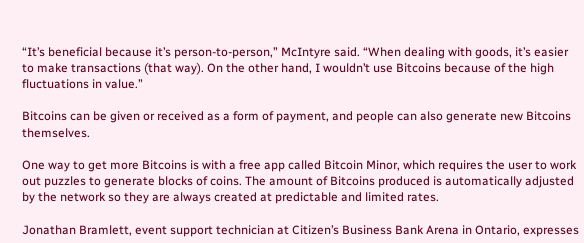“It’s beneficial because it’s person-to-person,” McIntyre said. “When dealing with goods, it’s easier to make transactions (that way). On the other hand, I wouldn’t use Bitcoins because of the high fluctuations in value.”

Bitcoins can be given or received as a form of payment, and people can also generate new Bitcoins themselves.

One way to get more Bitcoins is with a free app called Bitcoin Minor, which requires the user to work out puzzles to generate blocks of coins. The amount of Bitcoins produced is automatically adjusted by the network so they are always created at predictable and limited rates.

Jonathan Bramlett, event support technician at Citizen’s Business Bank Arena in Ontario, expresses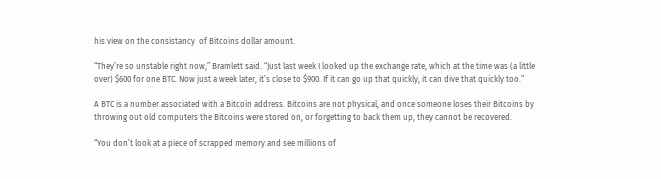his view on the consistancy  of Bitcoins dollar amount.

“They’re so unstable right now,” Bramlett said. “Just last week I looked up the exchange rate, which at the time was (a little over) $600 for one BTC. Now just a week later, it’s close to $900. If it can go up that quickly, it can dive that quickly too.”

A BTC is a number associated with a Bitcoin address. Bitcoins are not physical, and once someone loses their Bitcoins by throwing out old computers the Bitcoins were stored on, or forgetting to back them up, they cannot be recovered.

“You don’t look at a piece of scrapped memory and see millions of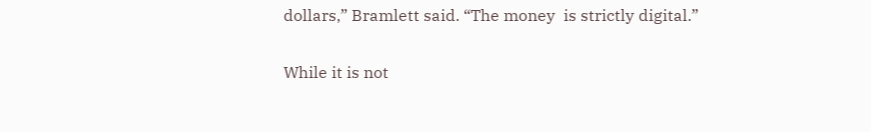dollars,” Bramlett said. “The money  is strictly digital.”

While it is not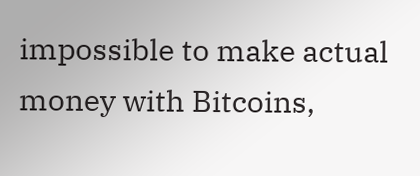impossible to make actual money with Bitcoins,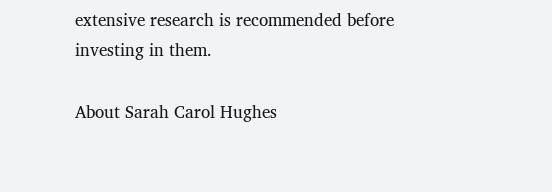extensive research is recommended before investing in them.

About Sarah Carol Hughes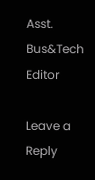Asst. Bus&Tech Editor

Leave a Reply